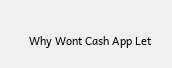Why Wont Cash App Let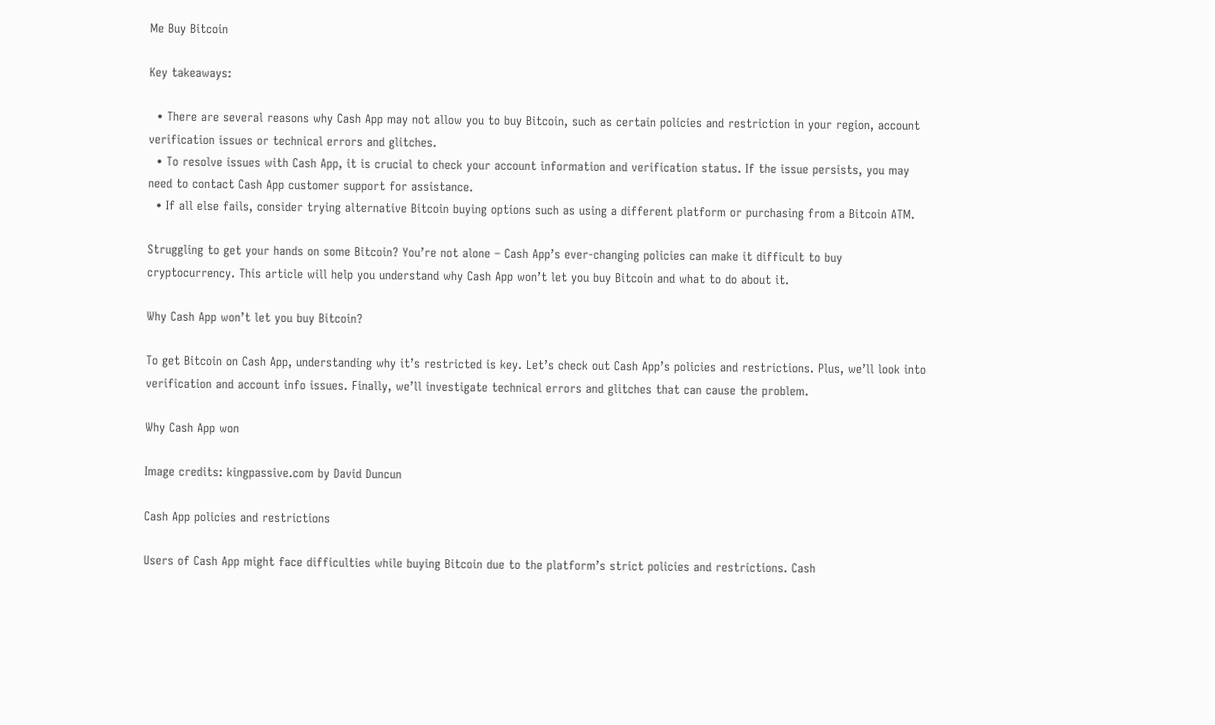Me Buy Bitcoin

Key takeaways:

  • There are several reasons why Cash App may not allow you to buy Bitcoin, such as certain policies and restriction in your region, account verification issues or technical errors and glitches.
  • To resolve issues with Cash App, it is crucial to check your account information and verification status. If the issue persists, you may need to contact Cash App customer support for assistance.
  • If all else fails, consider trying alternative Bitcoin buying options such as using a different platform or purchasing from a Bitcoin ATM.

Struggling to get your hands on some Bitcoin? You’re not alone – Cash App’s ever-changing policies can make it difficult to buy cryptocurrency. This article will help you understand why Cash App won’t let you buy Bitcoin and what to do about it.

Why Cash App won’t let you buy Bitcoin?

To get Bitcoin on Cash App, understanding why it’s restricted is key. Let’s check out Cash App’s policies and restrictions. Plus, we’ll look into verification and account info issues. Finally, we’ll investigate technical errors and glitches that can cause the problem.

Why Cash App won

Image credits: kingpassive.com by David Duncun

Cash App policies and restrictions

Users of Cash App might face difficulties while buying Bitcoin due to the platform’s strict policies and restrictions. Cash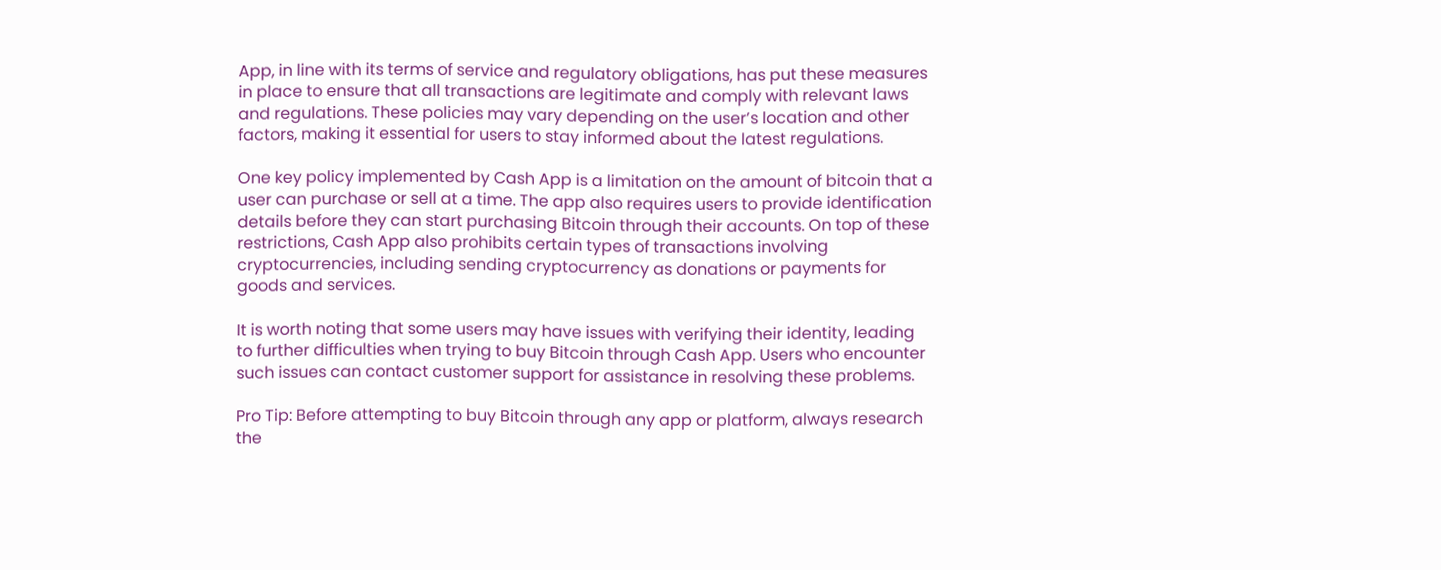App, in line with its terms of service and regulatory obligations, has put these measures in place to ensure that all transactions are legitimate and comply with relevant laws and regulations. These policies may vary depending on the user’s location and other factors, making it essential for users to stay informed about the latest regulations.

One key policy implemented by Cash App is a limitation on the amount of bitcoin that a user can purchase or sell at a time. The app also requires users to provide identification details before they can start purchasing Bitcoin through their accounts. On top of these restrictions, Cash App also prohibits certain types of transactions involving cryptocurrencies, including sending cryptocurrency as donations or payments for goods and services.

It is worth noting that some users may have issues with verifying their identity, leading to further difficulties when trying to buy Bitcoin through Cash App. Users who encounter such issues can contact customer support for assistance in resolving these problems.

Pro Tip: Before attempting to buy Bitcoin through any app or platform, always research the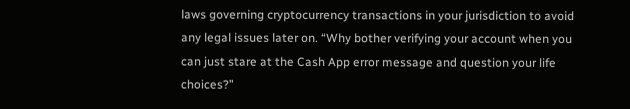laws governing cryptocurrency transactions in your jurisdiction to avoid any legal issues later on. “Why bother verifying your account when you can just stare at the Cash App error message and question your life choices?”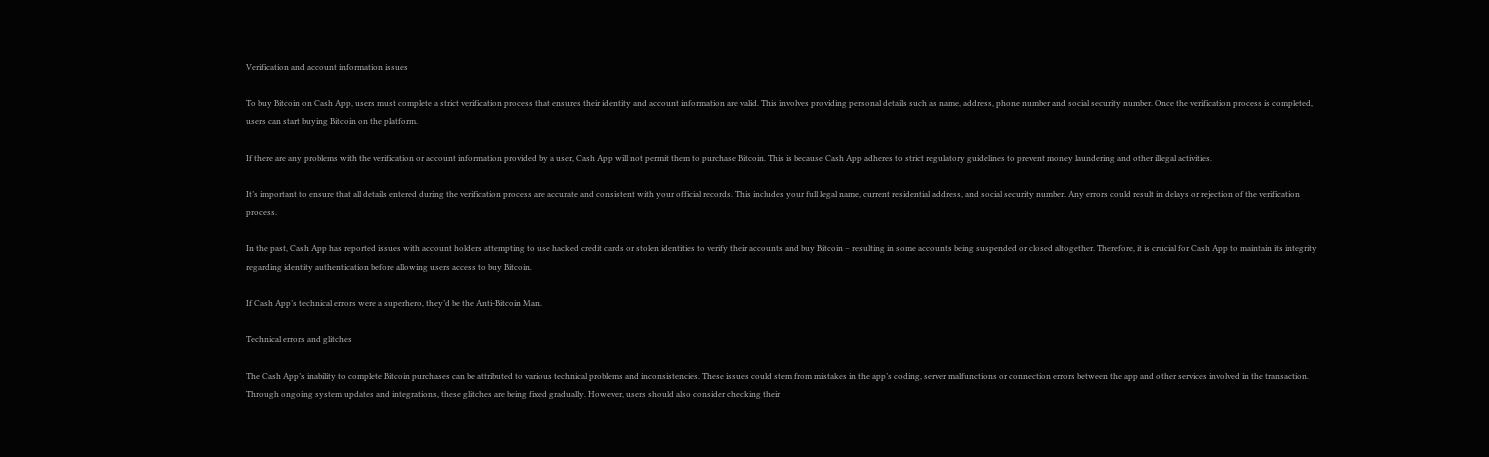Verification and account information issues

To buy Bitcoin on Cash App, users must complete a strict verification process that ensures their identity and account information are valid. This involves providing personal details such as name, address, phone number and social security number. Once the verification process is completed, users can start buying Bitcoin on the platform.

If there are any problems with the verification or account information provided by a user, Cash App will not permit them to purchase Bitcoin. This is because Cash App adheres to strict regulatory guidelines to prevent money laundering and other illegal activities.

It’s important to ensure that all details entered during the verification process are accurate and consistent with your official records. This includes your full legal name, current residential address, and social security number. Any errors could result in delays or rejection of the verification process.

In the past, Cash App has reported issues with account holders attempting to use hacked credit cards or stolen identities to verify their accounts and buy Bitcoin – resulting in some accounts being suspended or closed altogether. Therefore, it is crucial for Cash App to maintain its integrity regarding identity authentication before allowing users access to buy Bitcoin.

If Cash App’s technical errors were a superhero, they’d be the Anti-Bitcoin Man.

Technical errors and glitches

The Cash App’s inability to complete Bitcoin purchases can be attributed to various technical problems and inconsistencies. These issues could stem from mistakes in the app’s coding, server malfunctions or connection errors between the app and other services involved in the transaction. Through ongoing system updates and integrations, these glitches are being fixed gradually. However, users should also consider checking their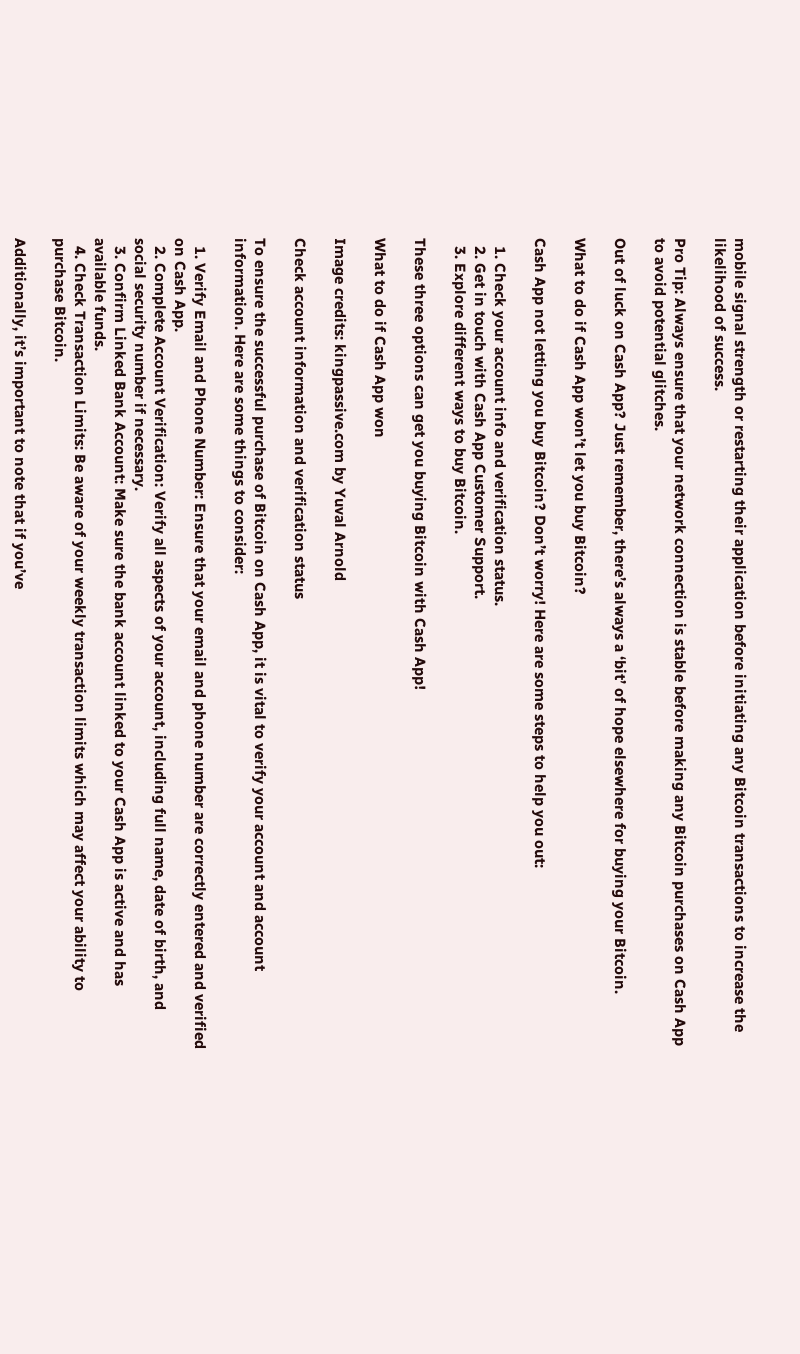mobile signal strength or restarting their application before initiating any Bitcoin transactions to increase the likelihood of success.

Pro Tip: Always ensure that your network connection is stable before making any Bitcoin purchases on Cash App to avoid potential glitches.

Out of luck on Cash App? Just remember, there’s always a ‘bit’ of hope elsewhere for buying your Bitcoin.

What to do if Cash App won’t let you buy Bitcoin?

Cash App not letting you buy Bitcoin? Don’t worry! Here are some steps to help you out:

  1. Check your account info and verification status.
  2. Get in touch with Cash App Customer Support.
  3. Explore different ways to buy Bitcoin.

These three options can get you buying Bitcoin with Cash App!

What to do if Cash App won

Image credits: kingpassive.com by Yuval Arnold

Check account information and verification status

To ensure the successful purchase of Bitcoin on Cash App, it is vital to verify your account and account information. Here are some things to consider:

  1. Verify Email and Phone Number: Ensure that your email and phone number are correctly entered and verified on Cash App.
  2. Complete Account Verification: Verify all aspects of your account, including full name, date of birth, and social security number if necessary.
  3. Confirm Linked Bank Account: Make sure the bank account linked to your Cash App is active and has available funds.
  4. Check Transaction Limits: Be aware of your weekly transaction limits which may affect your ability to purchase Bitcoin.

Additionally, it’s important to note that if you’ve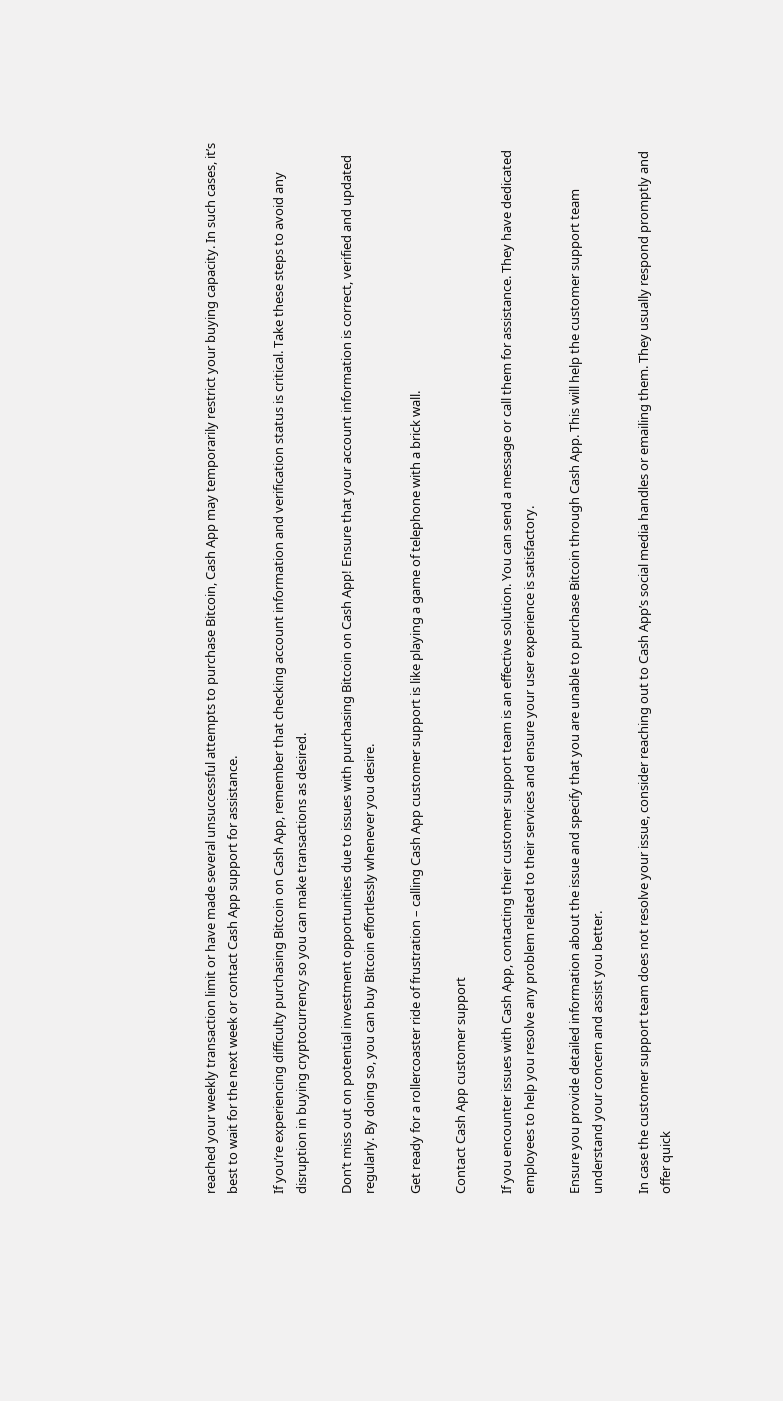reached your weekly transaction limit or have made several unsuccessful attempts to purchase Bitcoin, Cash App may temporarily restrict your buying capacity. In such cases, it’s best to wait for the next week or contact Cash App support for assistance.

If you’re experiencing difficulty purchasing Bitcoin on Cash App, remember that checking account information and verification status is critical. Take these steps to avoid any disruption in buying cryptocurrency so you can make transactions as desired.

Don’t miss out on potential investment opportunities due to issues with purchasing Bitcoin on Cash App! Ensure that your account information is correct, verified and updated regularly. By doing so, you can buy Bitcoin effortlessly whenever you desire.

Get ready for a rollercoaster ride of frustration – calling Cash App customer support is like playing a game of telephone with a brick wall.

Contact Cash App customer support

If you encounter issues with Cash App, contacting their customer support team is an effective solution. You can send a message or call them for assistance. They have dedicated employees to help you resolve any problem related to their services and ensure your user experience is satisfactory.

Ensure you provide detailed information about the issue and specify that you are unable to purchase Bitcoin through Cash App. This will help the customer support team understand your concern and assist you better.

In case the customer support team does not resolve your issue, consider reaching out to Cash App’s social media handles or emailing them. They usually respond promptly and offer quick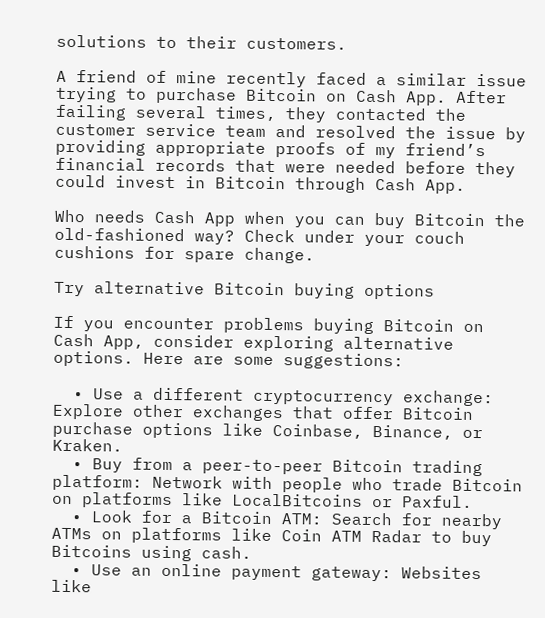solutions to their customers.

A friend of mine recently faced a similar issue trying to purchase Bitcoin on Cash App. After failing several times, they contacted the customer service team and resolved the issue by providing appropriate proofs of my friend’s financial records that were needed before they could invest in Bitcoin through Cash App.

Who needs Cash App when you can buy Bitcoin the old-fashioned way? Check under your couch cushions for spare change.

Try alternative Bitcoin buying options

If you encounter problems buying Bitcoin on Cash App, consider exploring alternative options. Here are some suggestions:

  • Use a different cryptocurrency exchange: Explore other exchanges that offer Bitcoin purchase options like Coinbase, Binance, or Kraken.
  • Buy from a peer-to-peer Bitcoin trading platform: Network with people who trade Bitcoin on platforms like LocalBitcoins or Paxful.
  • Look for a Bitcoin ATM: Search for nearby ATMs on platforms like Coin ATM Radar to buy Bitcoins using cash.
  • Use an online payment gateway: Websites like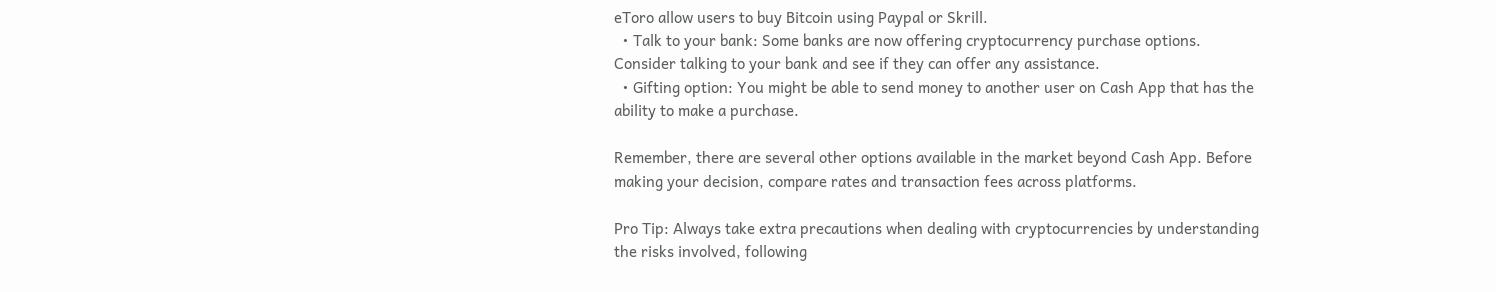eToro allow users to buy Bitcoin using Paypal or Skrill.
  • Talk to your bank: Some banks are now offering cryptocurrency purchase options. Consider talking to your bank and see if they can offer any assistance.
  • Gifting option: You might be able to send money to another user on Cash App that has the ability to make a purchase.

Remember, there are several other options available in the market beyond Cash App. Before making your decision, compare rates and transaction fees across platforms.

Pro Tip: Always take extra precautions when dealing with cryptocurrencies by understanding the risks involved, following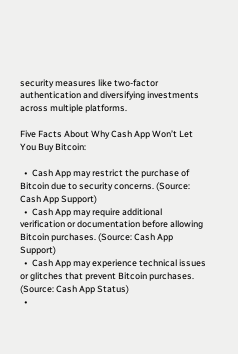security measures like two-factor authentication and diversifying investments across multiple platforms.

Five Facts About Why Cash App Won’t Let You Buy Bitcoin:

  •  Cash App may restrict the purchase of Bitcoin due to security concerns. (Source: Cash App Support)
  •  Cash App may require additional verification or documentation before allowing Bitcoin purchases. (Source: Cash App Support)
  •  Cash App may experience technical issues or glitches that prevent Bitcoin purchases. (Source: Cash App Status)
  •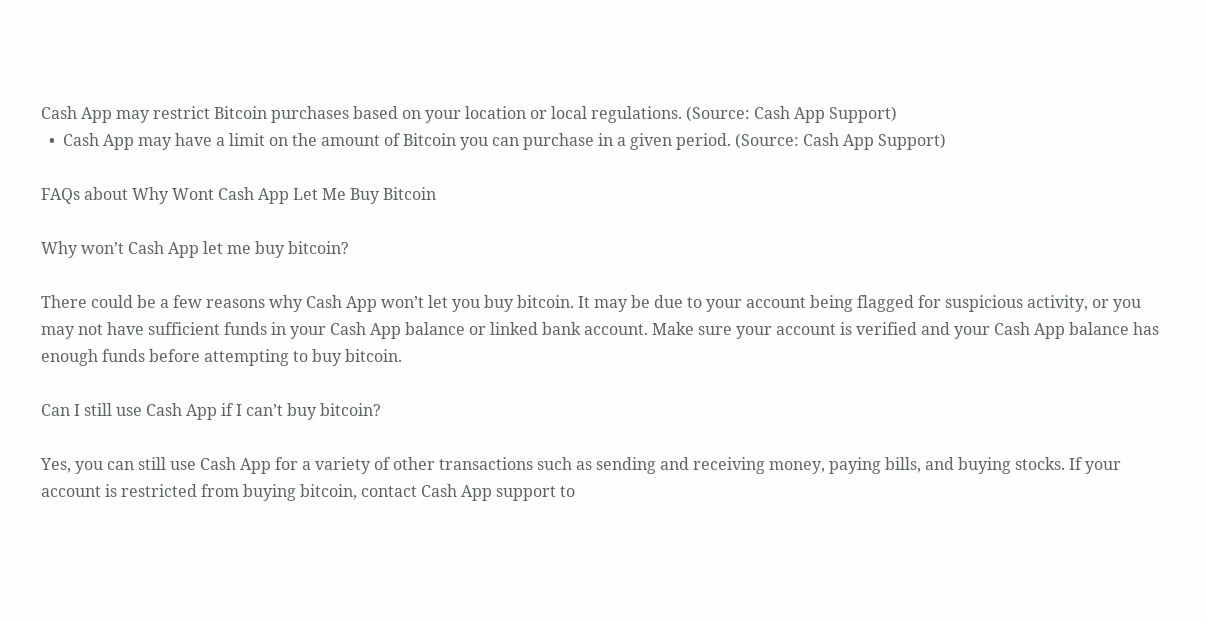Cash App may restrict Bitcoin purchases based on your location or local regulations. (Source: Cash App Support)
  •  Cash App may have a limit on the amount of Bitcoin you can purchase in a given period. (Source: Cash App Support)

FAQs about Why Wont Cash App Let Me Buy Bitcoin

Why won’t Cash App let me buy bitcoin?

There could be a few reasons why Cash App won’t let you buy bitcoin. It may be due to your account being flagged for suspicious activity, or you may not have sufficient funds in your Cash App balance or linked bank account. Make sure your account is verified and your Cash App balance has enough funds before attempting to buy bitcoin.

Can I still use Cash App if I can’t buy bitcoin?

Yes, you can still use Cash App for a variety of other transactions such as sending and receiving money, paying bills, and buying stocks. If your account is restricted from buying bitcoin, contact Cash App support to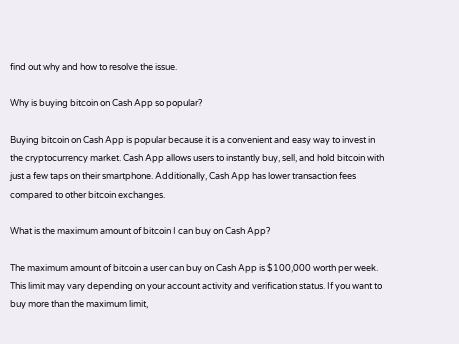find out why and how to resolve the issue.

Why is buying bitcoin on Cash App so popular?

Buying bitcoin on Cash App is popular because it is a convenient and easy way to invest in the cryptocurrency market. Cash App allows users to instantly buy, sell, and hold bitcoin with just a few taps on their smartphone. Additionally, Cash App has lower transaction fees compared to other bitcoin exchanges.

What is the maximum amount of bitcoin I can buy on Cash App?

The maximum amount of bitcoin a user can buy on Cash App is $100,000 worth per week. This limit may vary depending on your account activity and verification status. If you want to buy more than the maximum limit,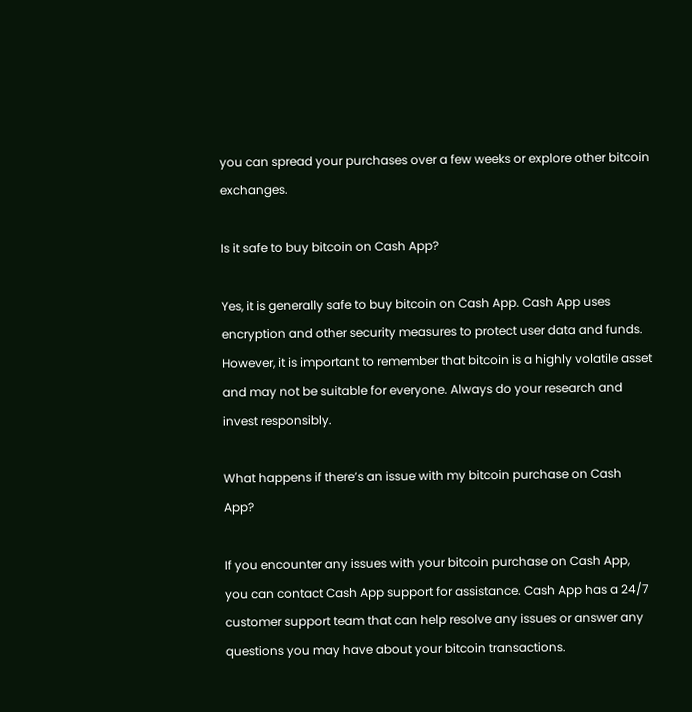you can spread your purchases over a few weeks or explore other bitcoin exchanges.

Is it safe to buy bitcoin on Cash App?

Yes, it is generally safe to buy bitcoin on Cash App. Cash App uses encryption and other security measures to protect user data and funds. However, it is important to remember that bitcoin is a highly volatile asset and may not be suitable for everyone. Always do your research and invest responsibly.

What happens if there’s an issue with my bitcoin purchase on Cash App?

If you encounter any issues with your bitcoin purchase on Cash App, you can contact Cash App support for assistance. Cash App has a 24/7 customer support team that can help resolve any issues or answer any questions you may have about your bitcoin transactions.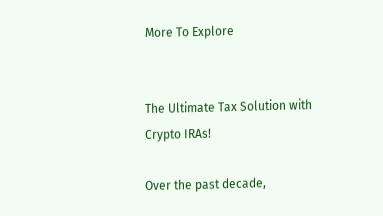More To Explore


The Ultimate Tax Solution with Crypto IRAs!

Over the past decade,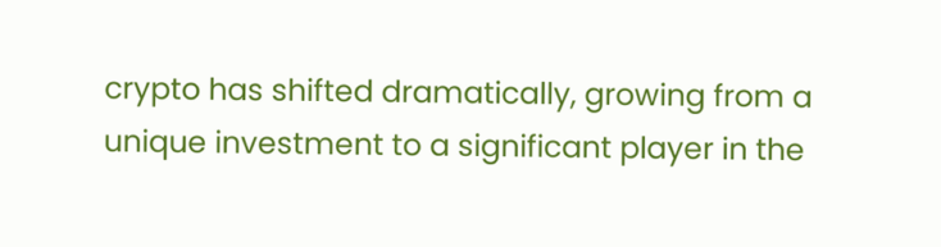crypto has shifted dramatically, growing from a unique investment to a significant player in the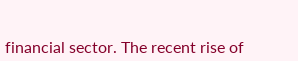financial sector. The recent rise of